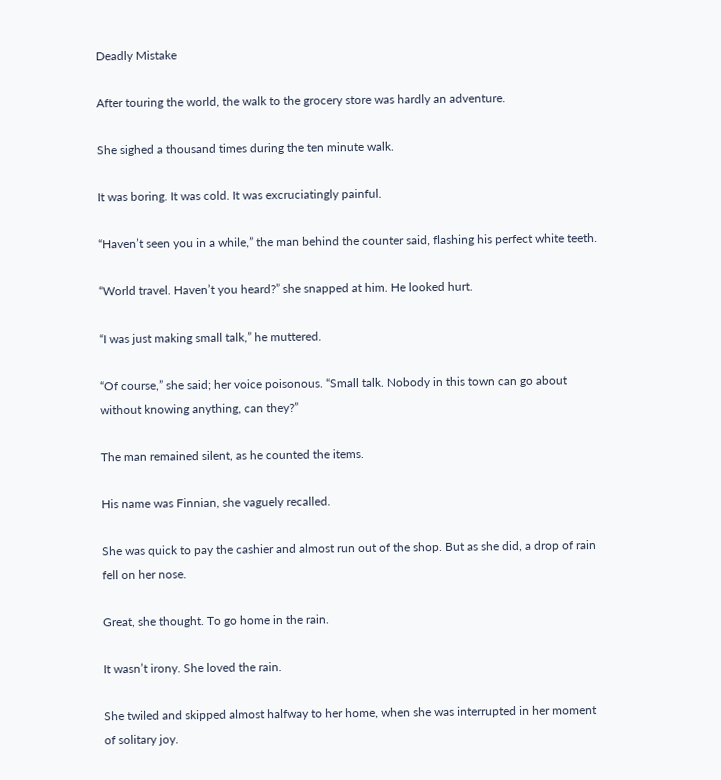Deadly Mistake

After touring the world, the walk to the grocery store was hardly an adventure.

She sighed a thousand times during the ten minute walk.

It was boring. It was cold. It was excruciatingly painful.

“Haven’t seen you in a while,” the man behind the counter said, flashing his perfect white teeth.

“World travel. Haven’t you heard?” she snapped at him. He looked hurt.

“I was just making small talk,” he muttered.

“Of course,” she said; her voice poisonous. “Small talk. Nobody in this town can go about without knowing anything, can they?”

The man remained silent, as he counted the items.

His name was Finnian, she vaguely recalled.

She was quick to pay the cashier and almost run out of the shop. But as she did, a drop of rain fell on her nose.

Great, she thought. To go home in the rain.

It wasn’t irony. She loved the rain.

She twiled and skipped almost halfway to her home, when she was interrupted in her moment of solitary joy.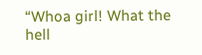“Whoa girl! What the hell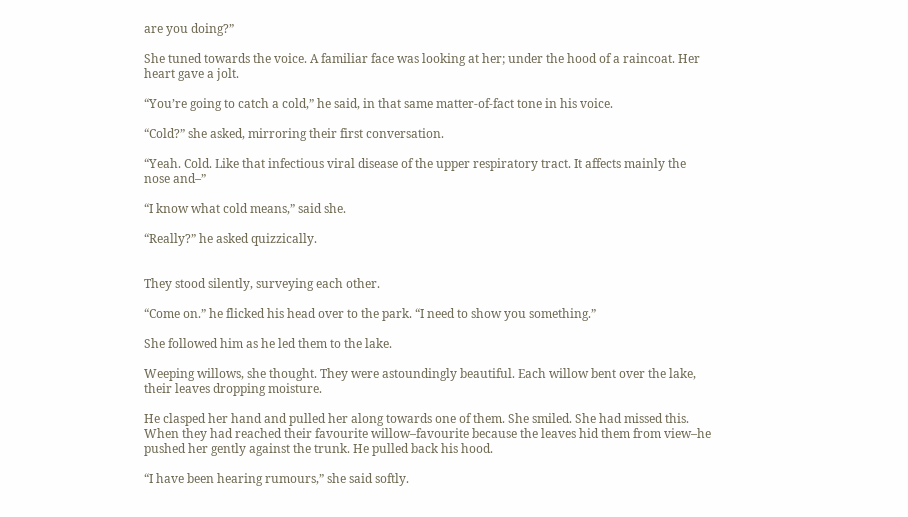are you doing?”

She tuned towards the voice. A familiar face was looking at her; under the hood of a raincoat. Her heart gave a jolt.

“You’re going to catch a cold,” he said, in that same matter-of-fact tone in his voice.

“Cold?” she asked, mirroring their first conversation.

“Yeah. Cold. Like that infectious viral disease of the upper respiratory tract. It affects mainly the nose and–”

“I know what cold means,” said she.

“Really?” he asked quizzically.


They stood silently, surveying each other.

“Come on.” he flicked his head over to the park. “I need to show you something.”

She followed him as he led them to the lake.

Weeping willows, she thought. They were astoundingly beautiful. Each willow bent over the lake, their leaves dropping moisture.

He clasped her hand and pulled her along towards one of them. She smiled. She had missed this. When they had reached their favourite willow–favourite because the leaves hid them from view–he pushed her gently against the trunk. He pulled back his hood.

“I have been hearing rumours,” she said softly.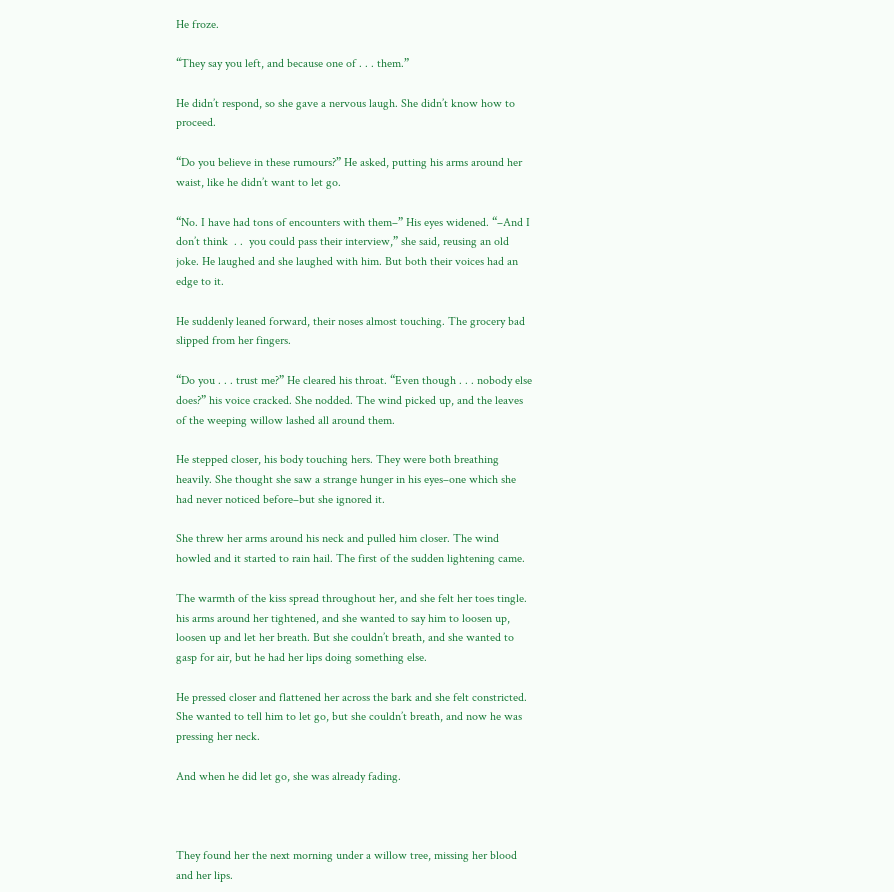He froze.

“They say you left, and because one of . . . them.”

He didn’t respond, so she gave a nervous laugh. She didn’t know how to proceed.

“Do you believe in these rumours?” He asked, putting his arms around her waist, like he didn’t want to let go.

“No. I have had tons of encounters with them–” His eyes widened. “–And I don’t think  . .  you could pass their interview,” she said, reusing an old joke. He laughed and she laughed with him. But both their voices had an edge to it.

He suddenly leaned forward, their noses almost touching. The grocery bad slipped from her fingers.

“Do you . . . trust me?” He cleared his throat. “Even though . . . nobody else does?” his voice cracked. She nodded. The wind picked up, and the leaves of the weeping willow lashed all around them.

He stepped closer, his body touching hers. They were both breathing heavily. She thought she saw a strange hunger in his eyes–one which she had never noticed before–but she ignored it.

She threw her arms around his neck and pulled him closer. The wind howled and it started to rain hail. The first of the sudden lightening came.

The warmth of the kiss spread throughout her, and she felt her toes tingle. his arms around her tightened, and she wanted to say him to loosen up, loosen up and let her breath. But she couldn’t breath, and she wanted to gasp for air, but he had her lips doing something else.

He pressed closer and flattened her across the bark and she felt constricted. She wanted to tell him to let go, but she couldn’t breath, and now he was pressing her neck.

And when he did let go, she was already fading.



They found her the next morning under a willow tree, missing her blood and her lips.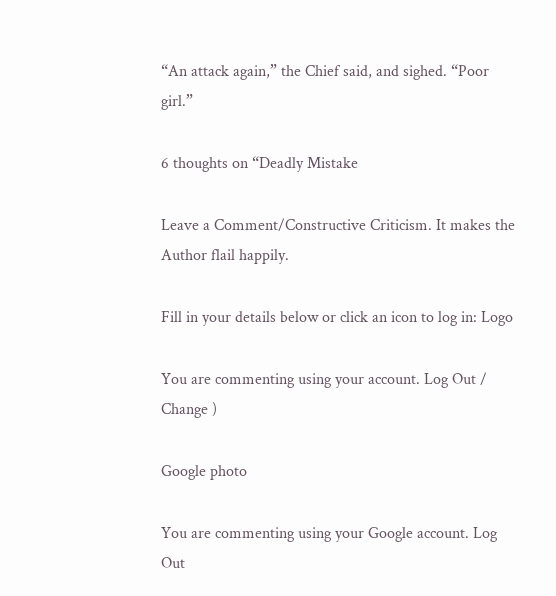“An attack again,” the Chief said, and sighed. “Poor girl.”

6 thoughts on “Deadly Mistake

Leave a Comment/Constructive Criticism. It makes the Author flail happily.

Fill in your details below or click an icon to log in: Logo

You are commenting using your account. Log Out /  Change )

Google photo

You are commenting using your Google account. Log Out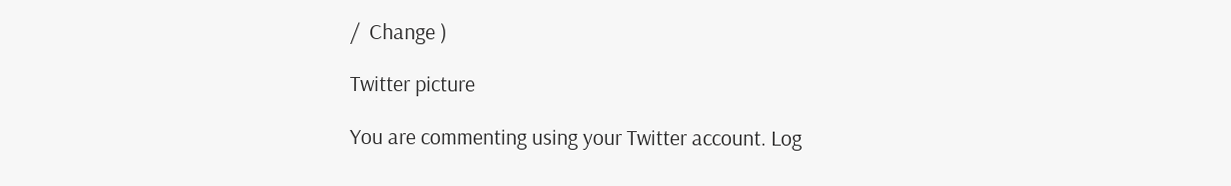/  Change )

Twitter picture

You are commenting using your Twitter account. Log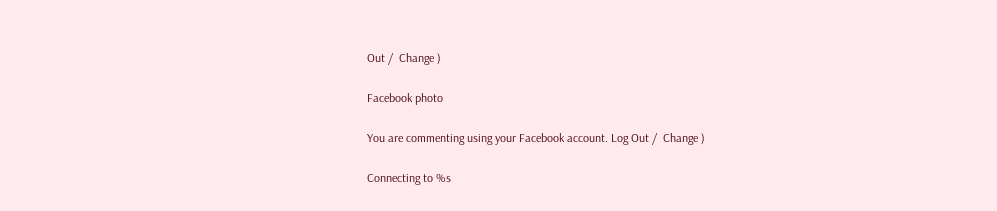Out /  Change )

Facebook photo

You are commenting using your Facebook account. Log Out /  Change )

Connecting to %s